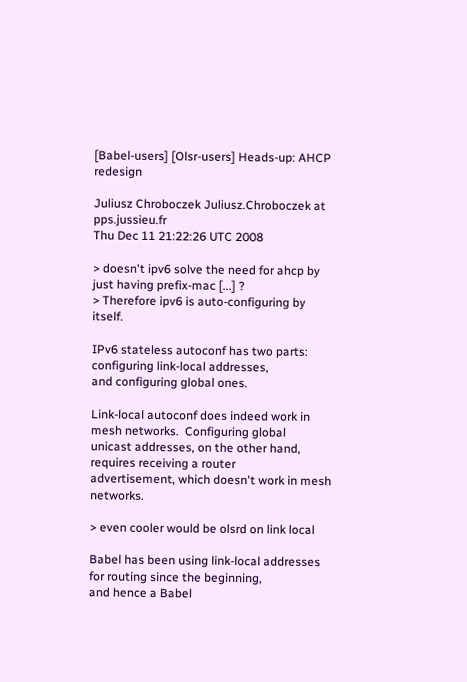[Babel-users] [Olsr-users] Heads-up: AHCP redesign

Juliusz Chroboczek Juliusz.Chroboczek at pps.jussieu.fr
Thu Dec 11 21:22:26 UTC 2008

> doesn't ipv6 solve the need for ahcp by just having prefix-mac [...] ?
> Therefore ipv6 is auto-configuring by itself.

IPv6 stateless autoconf has two parts: configuring link-local addresses,
and configuring global ones.

Link-local autoconf does indeed work in mesh networks.  Configuring global
unicast addresses, on the other hand, requires receiving a router
advertisement, which doesn't work in mesh networks.

> even cooler would be olsrd on link local

Babel has been using link-local addresses for routing since the beginning,
and hence a Babel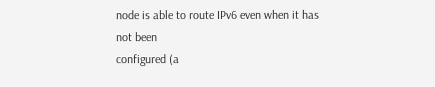node is able to route IPv6 even when it has not been
configured (a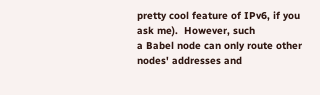pretty cool feature of IPv6, if you ask me).  However, such
a Babel node can only route other nodes' addresses and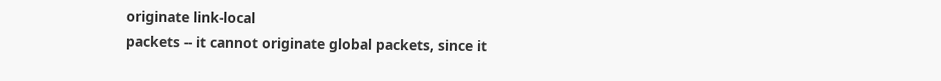originate link-local
packets -- it cannot originate global packets, since it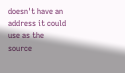doesn't have an
address it could use as the source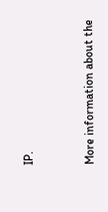IP.


More information about the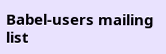Babel-users mailing list